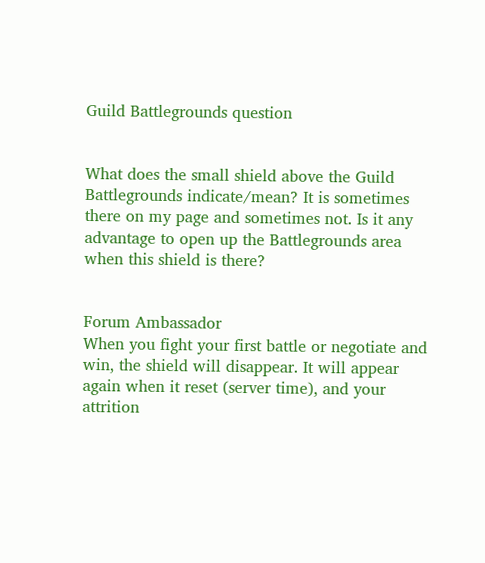Guild Battlegrounds question


What does the small shield above the Guild Battlegrounds indicate/mean? It is sometimes there on my page and sometimes not. Is it any advantage to open up the Battlegrounds area when this shield is there?


Forum Ambassador
When you fight your first battle or negotiate and win, the shield will disappear. It will appear again when it reset (server time), and your attrition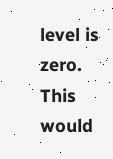level is zero. This would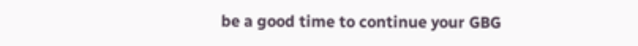be a good time to continue your GBG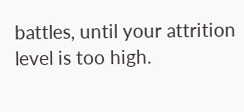battles, until your attrition level is too high.